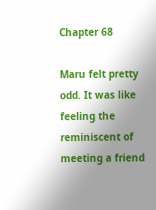Chapter 68

Maru felt pretty odd. It was like feeling the reminiscent of meeting a friend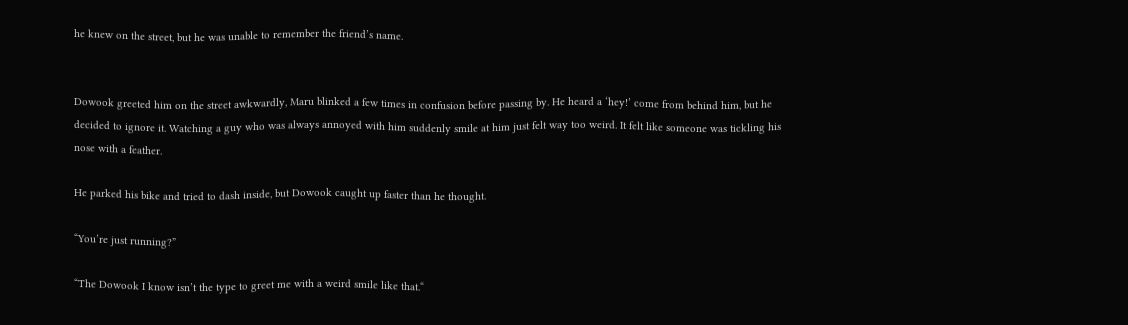he knew on the street, but he was unable to remember the friend’s name.


Dowook greeted him on the street awkwardly, Maru blinked a few times in confusion before passing by. He heard a ‘hey!’ come from behind him, but he decided to ignore it. Watching a guy who was always annoyed with him suddenly smile at him just felt way too weird. It felt like someone was tickling his nose with a feather.

He parked his bike and tried to dash inside, but Dowook caught up faster than he thought.

“You’re just running?”

“The Dowook I know isn’t the type to greet me with a weird smile like that.“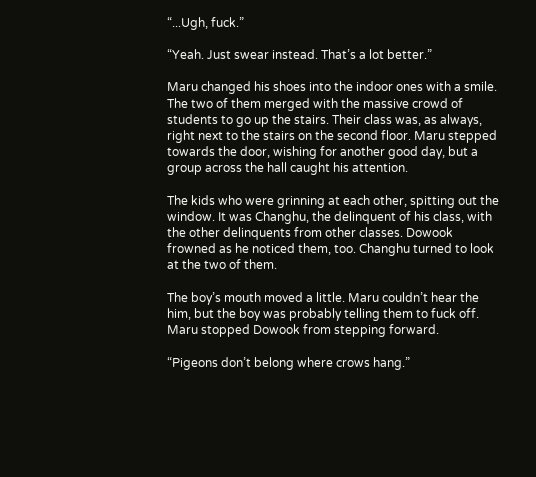“...Ugh, fuck.”

“Yeah. Just swear instead. That’s a lot better.”

Maru changed his shoes into the indoor ones with a smile. The two of them merged with the massive crowd of students to go up the stairs. Their class was, as always, right next to the stairs on the second floor. Maru stepped towards the door, wishing for another good day, but a group across the hall caught his attention.

The kids who were grinning at each other, spitting out the window. It was Changhu, the delinquent of his class, with the other delinquents from other classes. Dowook frowned as he noticed them, too. Changhu turned to look at the two of them.

The boy’s mouth moved a little. Maru couldn’t hear the him, but the boy was probably telling them to fuck off. Maru stopped Dowook from stepping forward.

“Pigeons don’t belong where crows hang.”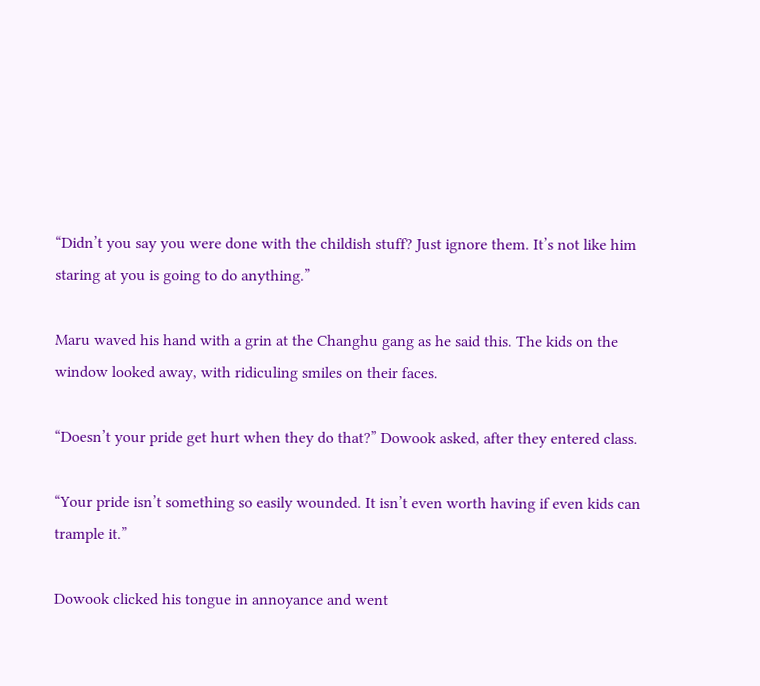“Didn’t you say you were done with the childish stuff? Just ignore them. It’s not like him staring at you is going to do anything.”

Maru waved his hand with a grin at the Changhu gang as he said this. The kids on the window looked away, with ridiculing smiles on their faces.

“Doesn’t your pride get hurt when they do that?” Dowook asked, after they entered class.

“Your pride isn’t something so easily wounded. It isn’t even worth having if even kids can trample it.”

Dowook clicked his tongue in annoyance and went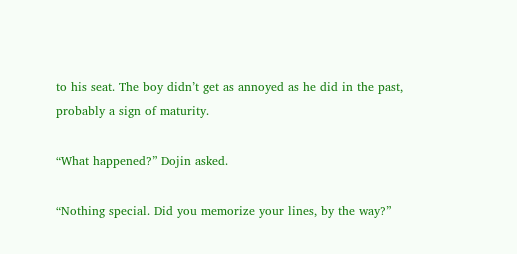to his seat. The boy didn’t get as annoyed as he did in the past, probably a sign of maturity.

“What happened?” Dojin asked.

“Nothing special. Did you memorize your lines, by the way?”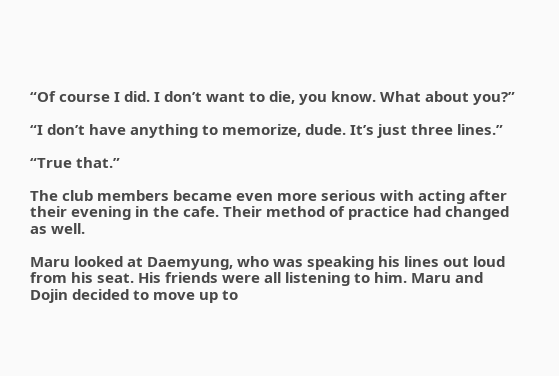“Of course I did. I don’t want to die, you know. What about you?”

“I don’t have anything to memorize, dude. It’s just three lines.”

“True that.”

The club members became even more serious with acting after their evening in the cafe. Their method of practice had changed as well.

Maru looked at Daemyung, who was speaking his lines out loud from his seat. His friends were all listening to him. Maru and Dojin decided to move up to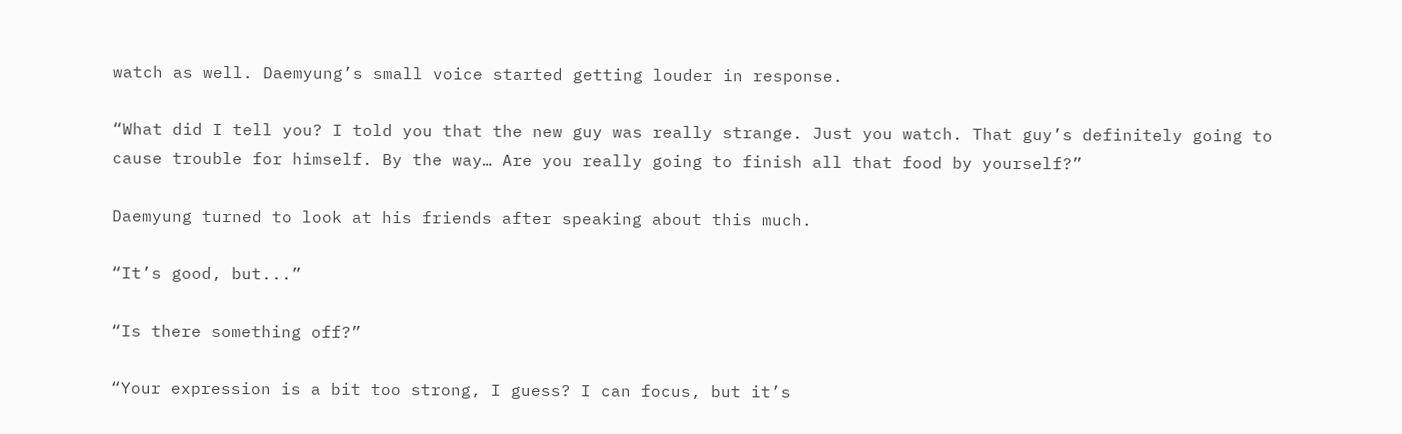watch as well. Daemyung’s small voice started getting louder in response.

“What did I tell you? I told you that the new guy was really strange. Just you watch. That guy’s definitely going to cause trouble for himself. By the way… Are you really going to finish all that food by yourself?”

Daemyung turned to look at his friends after speaking about this much.

“It’s good, but...”

“Is there something off?”

“Your expression is a bit too strong, I guess? I can focus, but it’s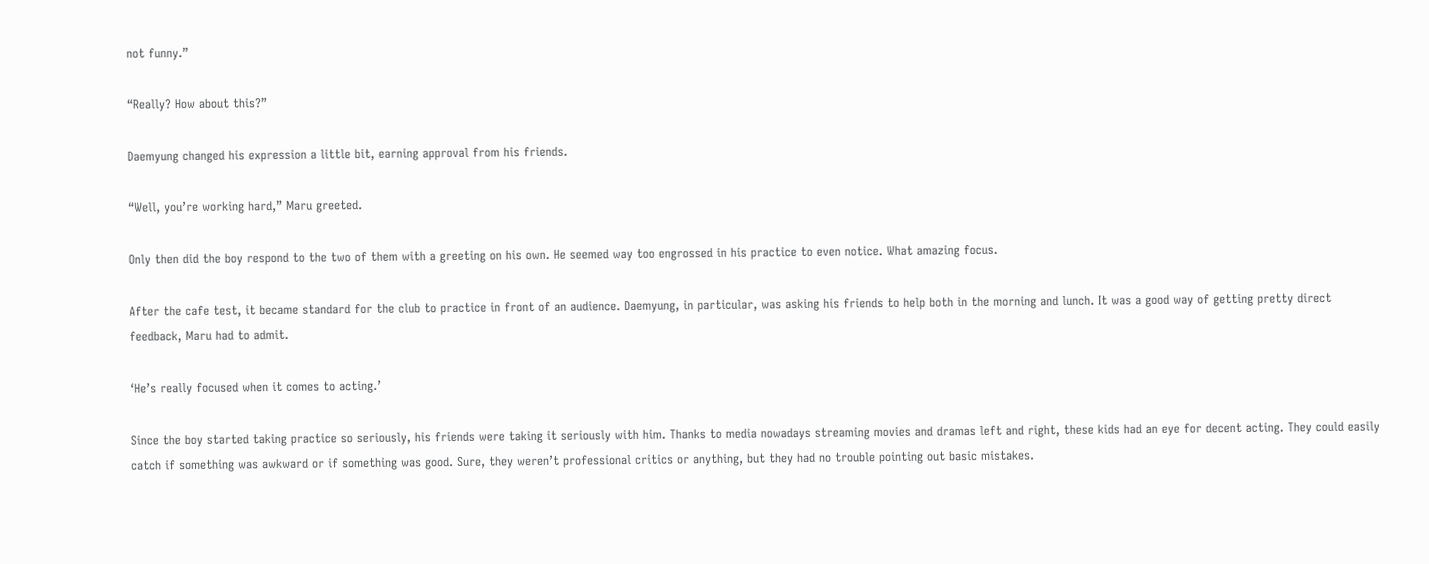not funny.”

“Really? How about this?”

Daemyung changed his expression a little bit, earning approval from his friends.

“Well, you’re working hard,” Maru greeted.

Only then did the boy respond to the two of them with a greeting on his own. He seemed way too engrossed in his practice to even notice. What amazing focus.

After the cafe test, it became standard for the club to practice in front of an audience. Daemyung, in particular, was asking his friends to help both in the morning and lunch. It was a good way of getting pretty direct feedback, Maru had to admit.

‘He’s really focused when it comes to acting.’

Since the boy started taking practice so seriously, his friends were taking it seriously with him. Thanks to media nowadays streaming movies and dramas left and right, these kids had an eye for decent acting. They could easily catch if something was awkward or if something was good. Sure, they weren’t professional critics or anything, but they had no trouble pointing out basic mistakes.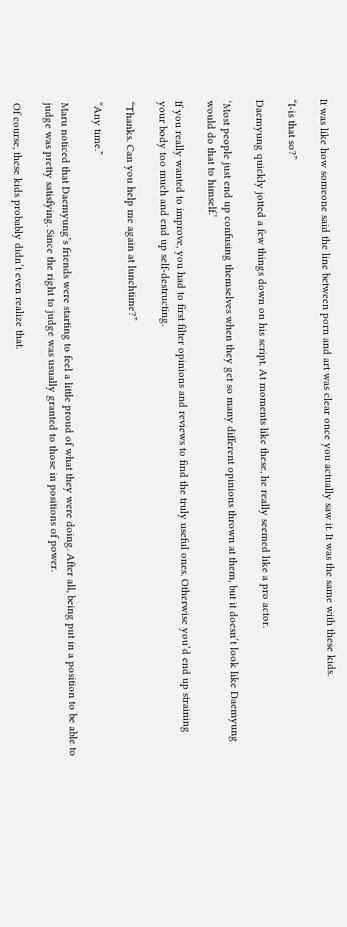It was like how someone said the line between porn and art was clear once you actually saw it. It was the same with these kids.

“I-is that so?”

Daemyung quickly jotted a few things down on his script. At moments like these, he really seemed like a pro actor.

‘Most people just end up confusing themselves when they get so many different opinions thrown at them, but it doesn’t look like Daemyung would do that to himself.’

If you really wanted to improve, you had to first filter opinions and reviews to find the truly useful ones. Otherwise you’d end up straining your body too much and end up self-destructing.

“Thanks. Can you help me again at lunchtime?”

“Any time.”

Maru noticed that Daemyung’s friends were starting to feel a little proud of what they were doing. After all, being put in a position to be able to judge was pretty satisfying. Since the right to judge was usually granted to those in positions of power.

Of course, these kids probably didn’t even realize that.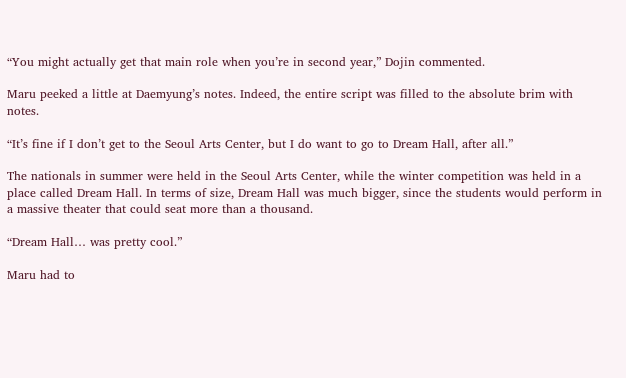“You might actually get that main role when you’re in second year,” Dojin commented.

Maru peeked a little at Daemyung’s notes. Indeed, the entire script was filled to the absolute brim with notes.

“It’s fine if I don’t get to the Seoul Arts Center, but I do want to go to Dream Hall, after all.”

The nationals in summer were held in the Seoul Arts Center, while the winter competition was held in a place called Dream Hall. In terms of size, Dream Hall was much bigger, since the students would perform in a massive theater that could seat more than a thousand.

“Dream Hall… was pretty cool.”

Maru had to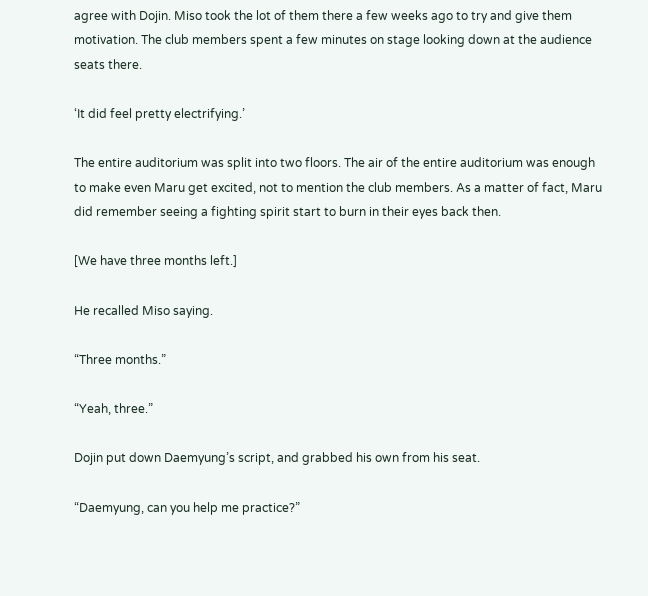agree with Dojin. Miso took the lot of them there a few weeks ago to try and give them motivation. The club members spent a few minutes on stage looking down at the audience seats there.

‘It did feel pretty electrifying.’

The entire auditorium was split into two floors. The air of the entire auditorium was enough to make even Maru get excited, not to mention the club members. As a matter of fact, Maru did remember seeing a fighting spirit start to burn in their eyes back then.

[We have three months left.]

He recalled Miso saying.

“Three months.”

“Yeah, three.”

Dojin put down Daemyung’s script, and grabbed his own from his seat.

“Daemyung, can you help me practice?”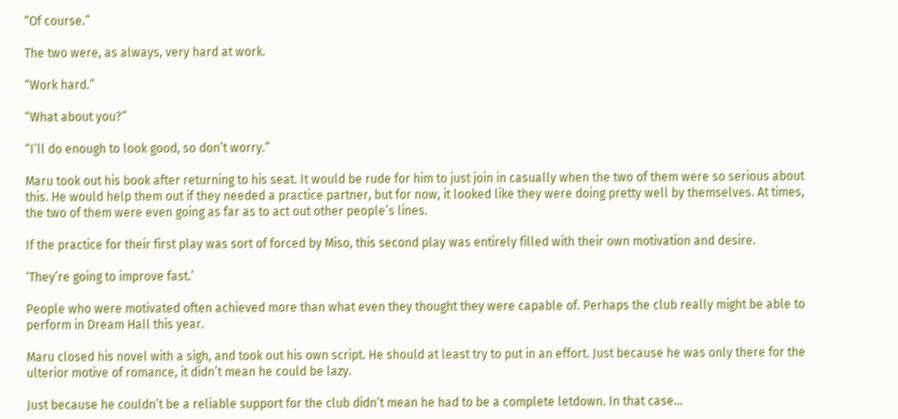“Of course.”

The two were, as always, very hard at work.

“Work hard.”

“What about you?”

“I’ll do enough to look good, so don’t worry.”

Maru took out his book after returning to his seat. It would be rude for him to just join in casually when the two of them were so serious about this. He would help them out if they needed a practice partner, but for now, it looked like they were doing pretty well by themselves. At times, the two of them were even going as far as to act out other people’s lines.

If the practice for their first play was sort of forced by Miso, this second play was entirely filled with their own motivation and desire.

‘They’re going to improve fast.’

People who were motivated often achieved more than what even they thought they were capable of. Perhaps the club really might be able to perform in Dream Hall this year.

Maru closed his novel with a sigh, and took out his own script. He should at least try to put in an effort. Just because he was only there for the ulterior motive of romance, it didn’t mean he could be lazy.

Just because he couldn’t be a reliable support for the club didn’t mean he had to be a complete letdown. In that case…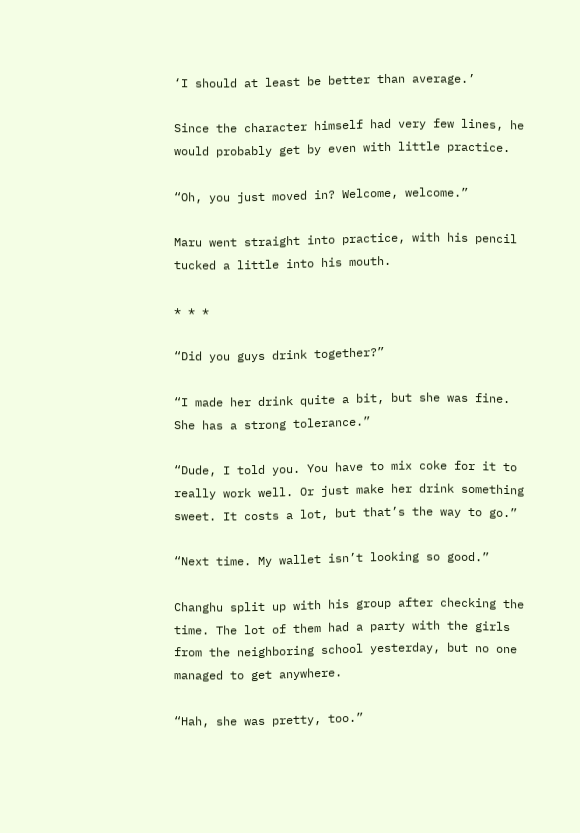‘I should at least be better than average.’

Since the character himself had very few lines, he would probably get by even with little practice.

“Oh, you just moved in? Welcome, welcome.”

Maru went straight into practice, with his pencil tucked a little into his mouth.

* * *

“Did you guys drink together?”

“I made her drink quite a bit, but she was fine. She has a strong tolerance.”

“Dude, I told you. You have to mix coke for it to really work well. Or just make her drink something sweet. It costs a lot, but that’s the way to go.”

“Next time. My wallet isn’t looking so good.”

Changhu split up with his group after checking the time. The lot of them had a party with the girls from the neighboring school yesterday, but no one managed to get anywhere.

“Hah, she was pretty, too.”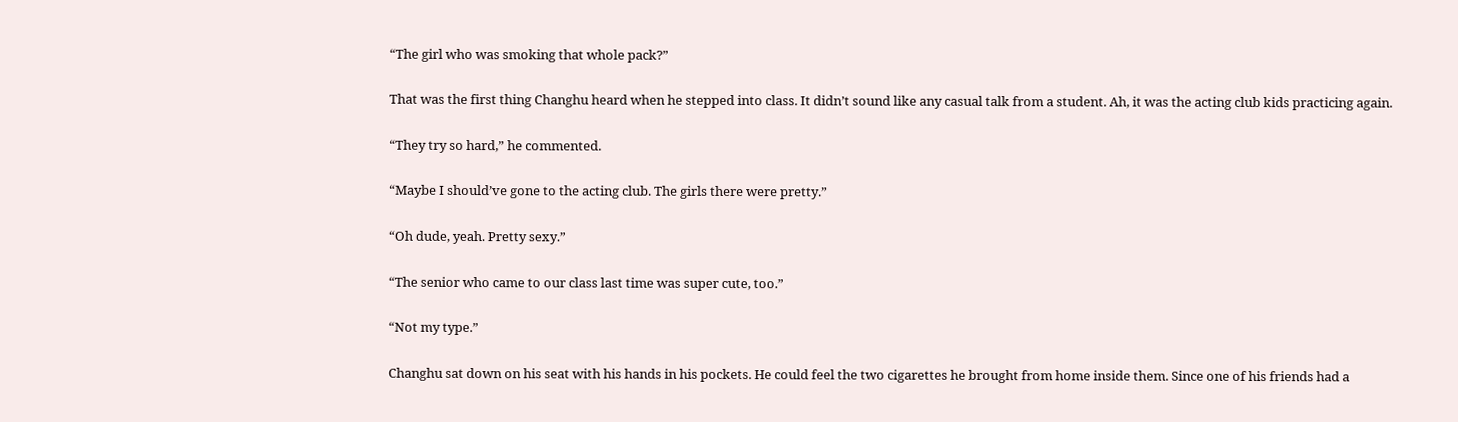“The girl who was smoking that whole pack?”

That was the first thing Changhu heard when he stepped into class. It didn’t sound like any casual talk from a student. Ah, it was the acting club kids practicing again.

“They try so hard,” he commented.

“Maybe I should’ve gone to the acting club. The girls there were pretty.”

“Oh dude, yeah. Pretty sexy.”

“The senior who came to our class last time was super cute, too.”

“Not my type.”

Changhu sat down on his seat with his hands in his pockets. He could feel the two cigarettes he brought from home inside them. Since one of his friends had a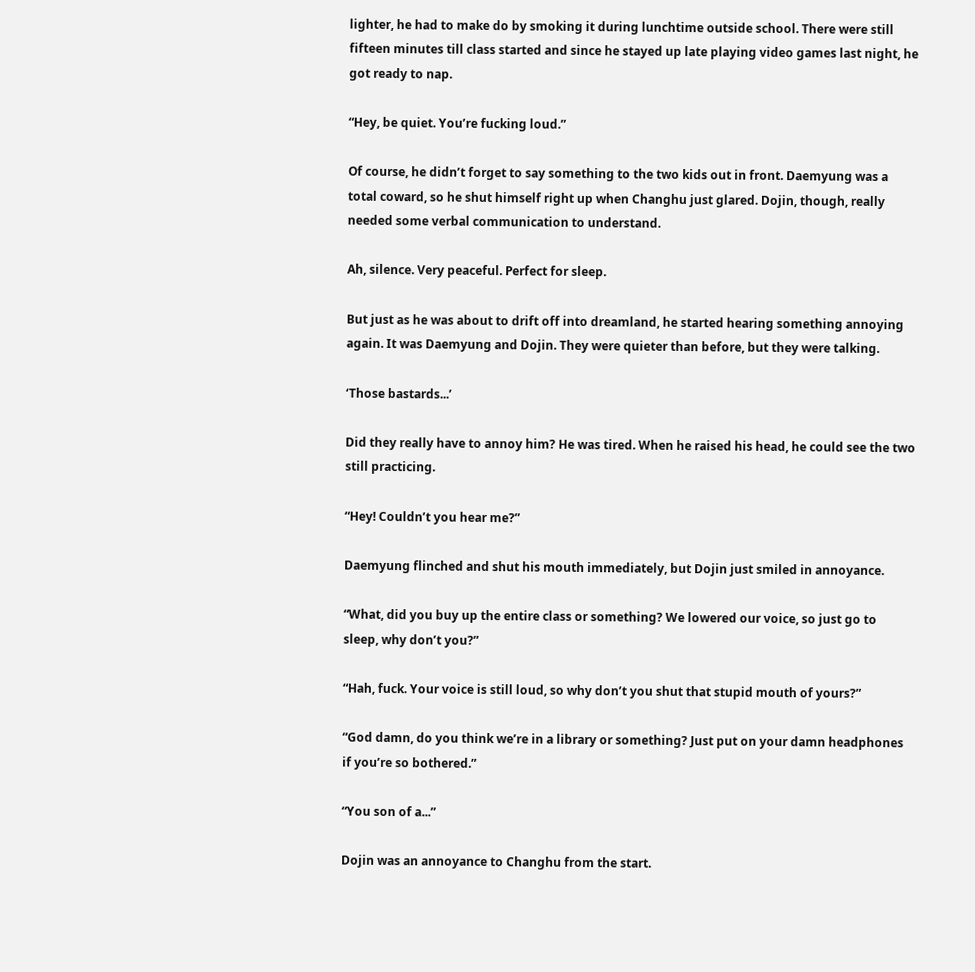lighter, he had to make do by smoking it during lunchtime outside school. There were still fifteen minutes till class started and since he stayed up late playing video games last night, he got ready to nap.

“Hey, be quiet. You’re fucking loud.”

Of course, he didn’t forget to say something to the two kids out in front. Daemyung was a total coward, so he shut himself right up when Changhu just glared. Dojin, though, really needed some verbal communication to understand.

Ah, silence. Very peaceful. Perfect for sleep.

But just as he was about to drift off into dreamland, he started hearing something annoying again. It was Daemyung and Dojin. They were quieter than before, but they were talking.

‘Those bastards...’

Did they really have to annoy him? He was tired. When he raised his head, he could see the two still practicing.

“Hey! Couldn’t you hear me?”

Daemyung flinched and shut his mouth immediately, but Dojin just smiled in annoyance.

“What, did you buy up the entire class or something? We lowered our voice, so just go to sleep, why don’t you?”

“Hah, fuck. Your voice is still loud, so why don’t you shut that stupid mouth of yours?”

“God damn, do you think we’re in a library or something? Just put on your damn headphones if you’re so bothered.”

“You son of a...”

Dojin was an annoyance to Changhu from the start.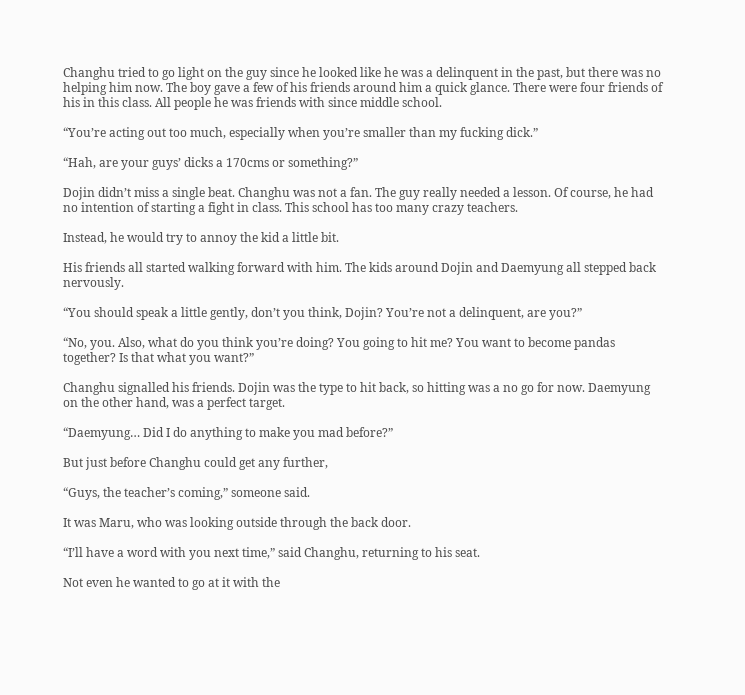Changhu tried to go light on the guy since he looked like he was a delinquent in the past, but there was no helping him now. The boy gave a few of his friends around him a quick glance. There were four friends of his in this class. All people he was friends with since middle school.

“You’re acting out too much, especially when you’re smaller than my fucking dick.”

“Hah, are your guys’ dicks a 170cms or something?”

Dojin didn’t miss a single beat. Changhu was not a fan. The guy really needed a lesson. Of course, he had no intention of starting a fight in class. This school has too many crazy teachers.

Instead, he would try to annoy the kid a little bit.

His friends all started walking forward with him. The kids around Dojin and Daemyung all stepped back nervously.

“You should speak a little gently, don’t you think, Dojin? You’re not a delinquent, are you?”

“No, you. Also, what do you think you’re doing? You going to hit me? You want to become pandas together? Is that what you want?”

Changhu signalled his friends. Dojin was the type to hit back, so hitting was a no go for now. Daemyung on the other hand, was a perfect target.

“Daemyung… Did I do anything to make you mad before?”

But just before Changhu could get any further,

“Guys, the teacher’s coming,” someone said.

It was Maru, who was looking outside through the back door.

“I’ll have a word with you next time,” said Changhu, returning to his seat.

Not even he wanted to go at it with the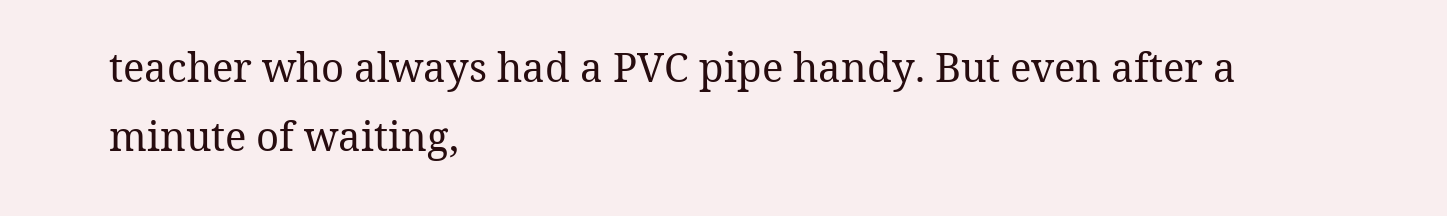teacher who always had a PVC pipe handy. But even after a minute of waiting,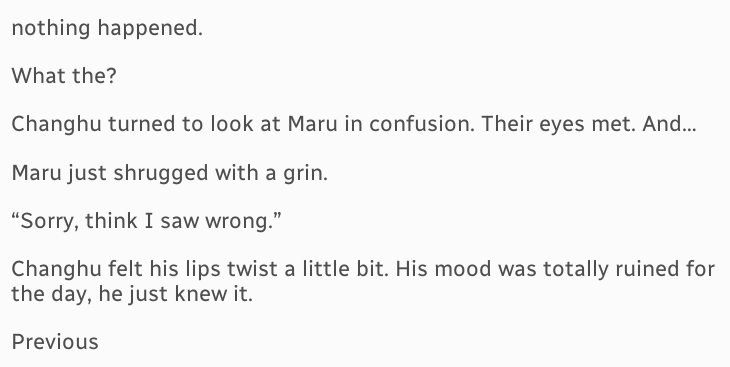nothing happened.

What the?

Changhu turned to look at Maru in confusion. Their eyes met. And…

Maru just shrugged with a grin.

“Sorry, think I saw wrong.”

Changhu felt his lips twist a little bit. His mood was totally ruined for the day, he just knew it.

Previous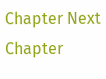Chapter Next Chapter